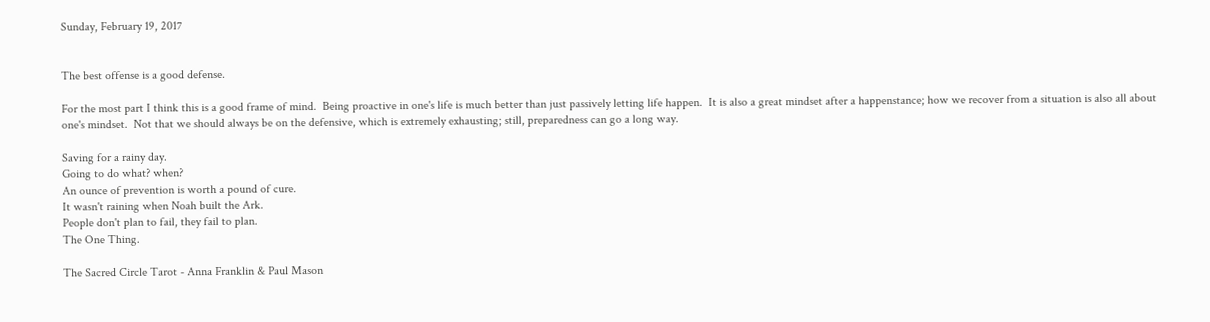Sunday, February 19, 2017


The best offense is a good defense.

For the most part I think this is a good frame of mind.  Being proactive in one's life is much better than just passively letting life happen.  It is also a great mindset after a happenstance; how we recover from a situation is also all about one's mindset.  Not that we should always be on the defensive, which is extremely exhausting; still, preparedness can go a long way.

Saving for a rainy day.
Going to do what? when?
An ounce of prevention is worth a pound of cure.
It wasn't raining when Noah built the Ark.
People don't plan to fail, they fail to plan.
The One Thing.

The Sacred Circle Tarot - Anna Franklin & Paul Mason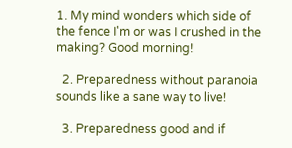1. My mind wonders which side of the fence I'm or was I crushed in the making? Good morning!

  2. Preparedness without paranoia sounds like a sane way to live!

  3. Preparedness good and if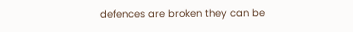defences are broken they can be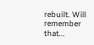rebuilt. Will remember that...